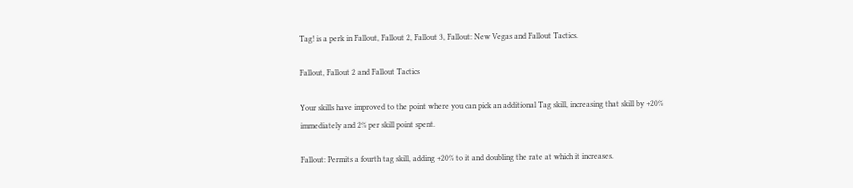Tag! is a perk in Fallout, Fallout 2, Fallout 3, Fallout: New Vegas and Fallout Tactics.

Fallout, Fallout 2 and Fallout Tactics

Your skills have improved to the point where you can pick an additional Tag skill, increasing that skill by +20% immediately and 2% per skill point spent.

Fallout: Permits a fourth tag skill, adding +20% to it and doubling the rate at which it increases.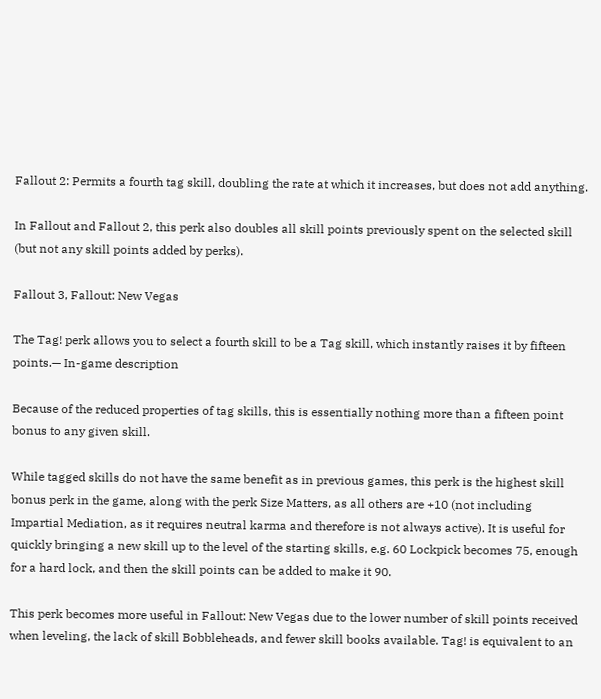Fallout 2: Permits a fourth tag skill, doubling the rate at which it increases, but does not add anything.

In Fallout and Fallout 2, this perk also doubles all skill points previously spent on the selected skill (but not any skill points added by perks).

Fallout 3, Fallout: New Vegas

The Tag! perk allows you to select a fourth skill to be a Tag skill, which instantly raises it by fifteen points.— In-game description

Because of the reduced properties of tag skills, this is essentially nothing more than a fifteen point bonus to any given skill.

While tagged skills do not have the same benefit as in previous games, this perk is the highest skill bonus perk in the game, along with the perk Size Matters, as all others are +10 (not including Impartial Mediation, as it requires neutral karma and therefore is not always active). It is useful for quickly bringing a new skill up to the level of the starting skills, e.g. 60 Lockpick becomes 75, enough for a hard lock, and then the skill points can be added to make it 90.

This perk becomes more useful in Fallout: New Vegas due to the lower number of skill points received when leveling, the lack of skill Bobbleheads, and fewer skill books available. Tag! is equivalent to an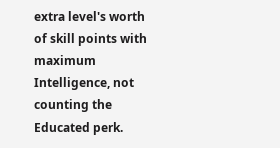extra level's worth of skill points with maximum Intelligence, not counting the Educated perk.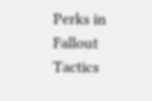Perks in Fallout Tactics